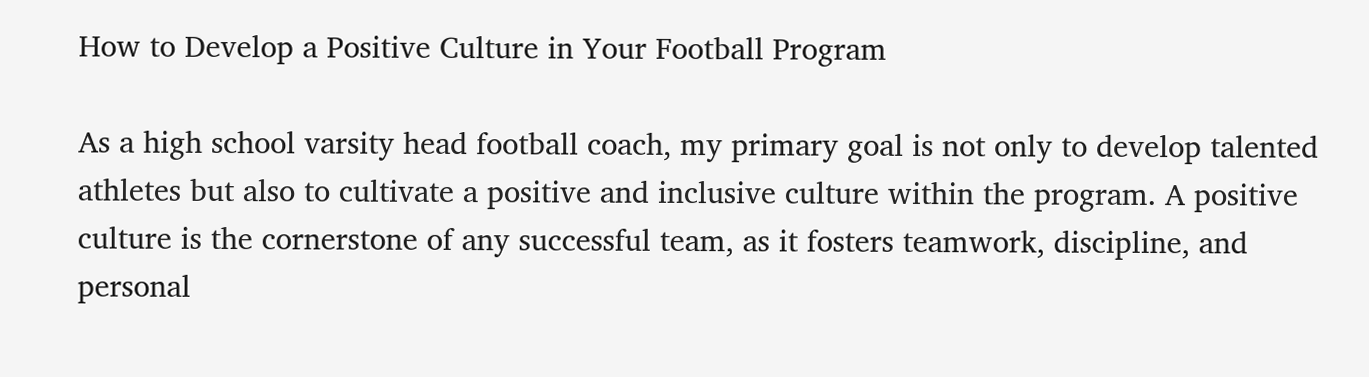How to Develop a Positive Culture in Your Football Program

As a high school varsity head football coach, my primary goal is not only to develop talented athletes but also to cultivate a positive and inclusive culture within the program. A positive culture is the cornerstone of any successful team, as it fosters teamwork, discipline, and personal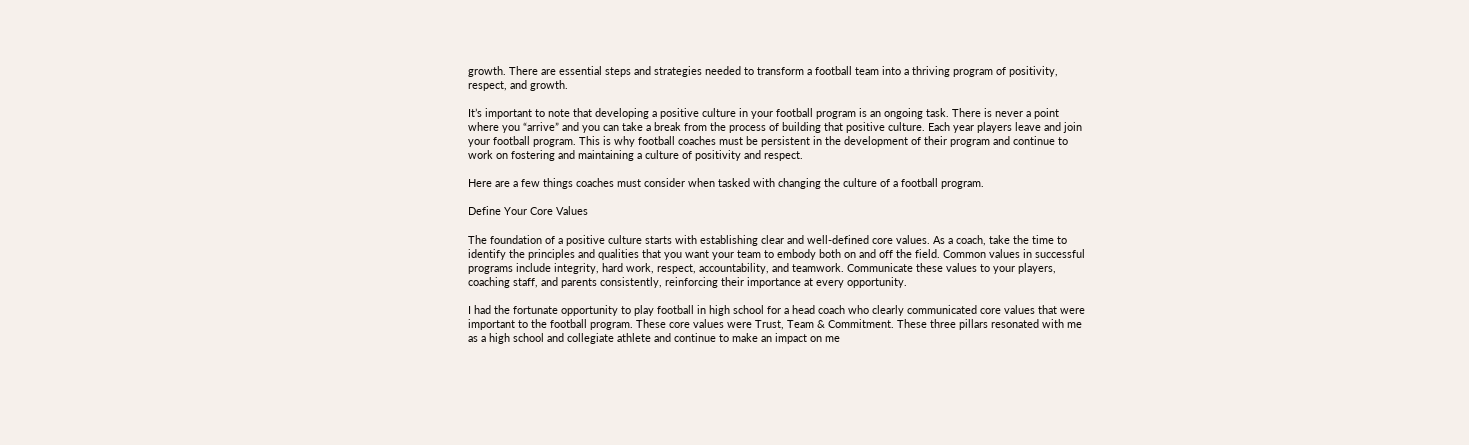growth. There are essential steps and strategies needed to transform a football team into a thriving program of positivity, respect, and growth.

It’s important to note that developing a positive culture in your football program is an ongoing task. There is never a point where you “arrive” and you can take a break from the process of building that positive culture. Each year players leave and join your football program. This is why football coaches must be persistent in the development of their program and continue to work on fostering and maintaining a culture of positivity and respect.

Here are a few things coaches must consider when tasked with changing the culture of a football program.

Define Your Core Values

The foundation of a positive culture starts with establishing clear and well-defined core values. As a coach, take the time to identify the principles and qualities that you want your team to embody both on and off the field. Common values in successful programs include integrity, hard work, respect, accountability, and teamwork. Communicate these values to your players, coaching staff, and parents consistently, reinforcing their importance at every opportunity.

I had the fortunate opportunity to play football in high school for a head coach who clearly communicated core values that were important to the football program. These core values were Trust, Team & Commitment. These three pillars resonated with me as a high school and collegiate athlete and continue to make an impact on me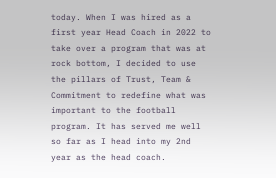today. When I was hired as a first year Head Coach in 2022 to take over a program that was at rock bottom, I decided to use the pillars of Trust, Team & Commitment to redefine what was important to the football program. It has served me well so far as I head into my 2nd year as the head coach.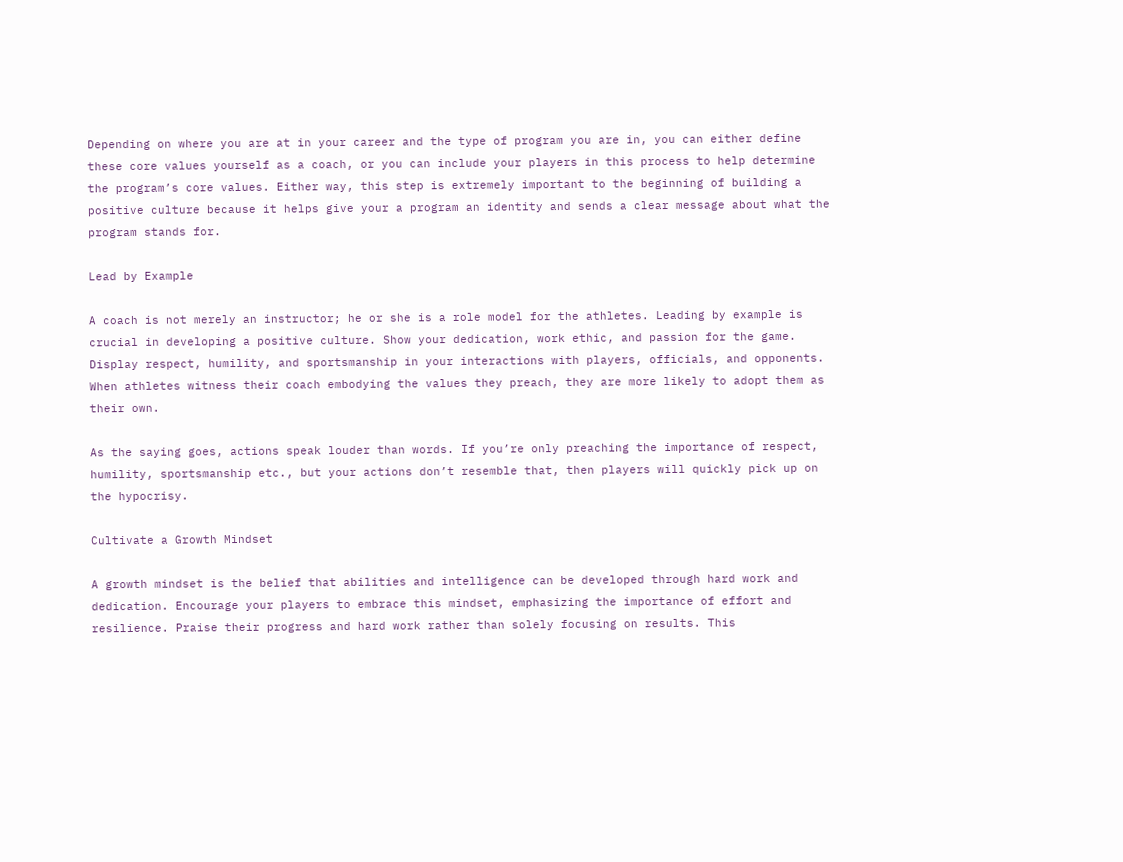Depending on where you are at in your career and the type of program you are in, you can either define these core values yourself as a coach, or you can include your players in this process to help determine the program’s core values. Either way, this step is extremely important to the beginning of building a positive culture because it helps give your a program an identity and sends a clear message about what the program stands for.

Lead by Example

A coach is not merely an instructor; he or she is a role model for the athletes. Leading by example is crucial in developing a positive culture. Show your dedication, work ethic, and passion for the game. Display respect, humility, and sportsmanship in your interactions with players, officials, and opponents. When athletes witness their coach embodying the values they preach, they are more likely to adopt them as their own.

As the saying goes, actions speak louder than words. If you’re only preaching the importance of respect, humility, sportsmanship etc., but your actions don’t resemble that, then players will quickly pick up on the hypocrisy.

Cultivate a Growth Mindset

A growth mindset is the belief that abilities and intelligence can be developed through hard work and dedication. Encourage your players to embrace this mindset, emphasizing the importance of effort and resilience. Praise their progress and hard work rather than solely focusing on results. This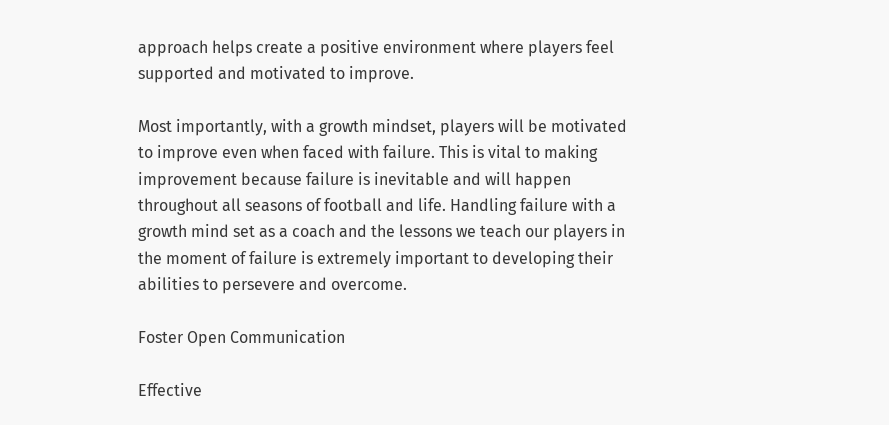approach helps create a positive environment where players feel supported and motivated to improve.

Most importantly, with a growth mindset, players will be motivated to improve even when faced with failure. This is vital to making improvement because failure is inevitable and will happen throughout all seasons of football and life. Handling failure with a growth mind set as a coach and the lessons we teach our players in the moment of failure is extremely important to developing their abilities to persevere and overcome.

Foster Open Communication

Effective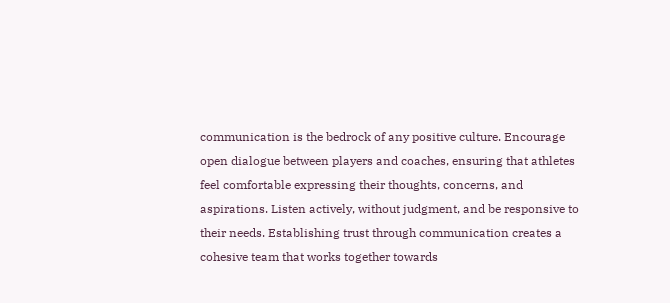communication is the bedrock of any positive culture. Encourage open dialogue between players and coaches, ensuring that athletes feel comfortable expressing their thoughts, concerns, and aspirations. Listen actively, without judgment, and be responsive to their needs. Establishing trust through communication creates a cohesive team that works together towards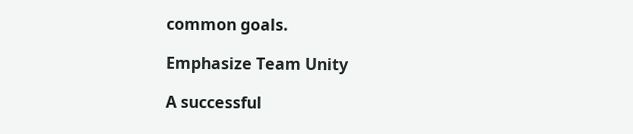common goals.

Emphasize Team Unity

A successful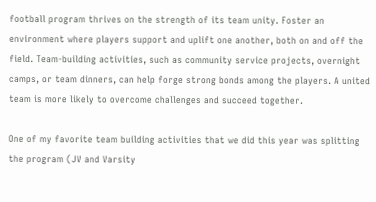football program thrives on the strength of its team unity. Foster an environment where players support and uplift one another, both on and off the field. Team-building activities, such as community service projects, overnight camps, or team dinners, can help forge strong bonds among the players. A united team is more likely to overcome challenges and succeed together.

One of my favorite team building activities that we did this year was splitting the program (JV and Varsity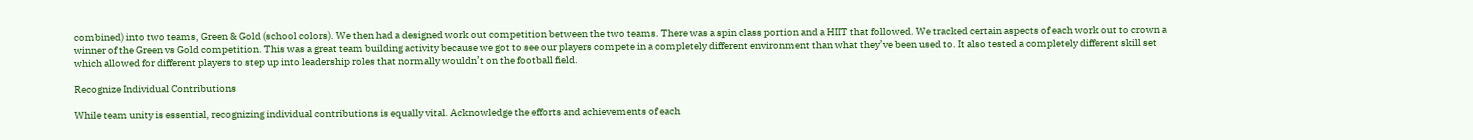combined) into two teams, Green & Gold (school colors). We then had a designed work out competition between the two teams. There was a spin class portion and a HIIT that followed. We tracked certain aspects of each work out to crown a winner of the Green vs Gold competition. This was a great team building activity because we got to see our players compete in a completely different environment than what they’ve been used to. It also tested a completely different skill set which allowed for different players to step up into leadership roles that normally wouldn’t on the football field.

Recognize Individual Contributions

While team unity is essential, recognizing individual contributions is equally vital. Acknowledge the efforts and achievements of each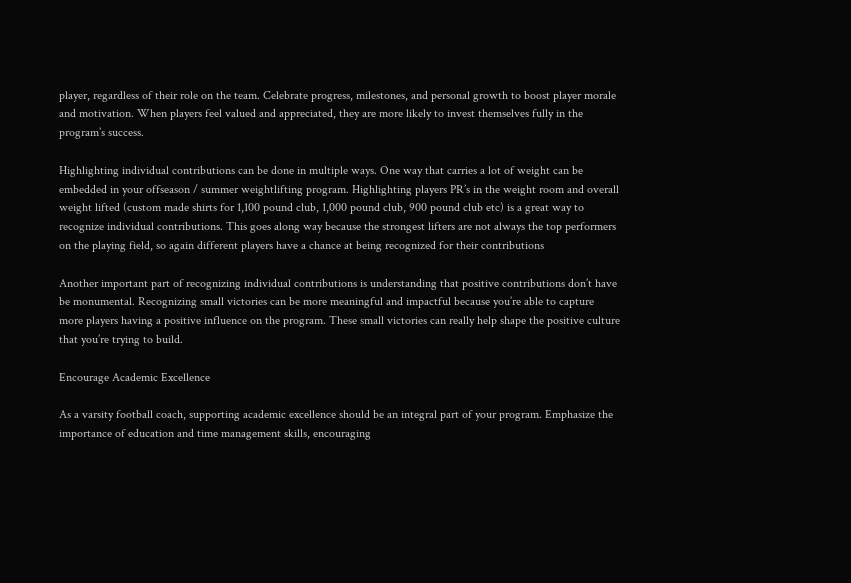player, regardless of their role on the team. Celebrate progress, milestones, and personal growth to boost player morale and motivation. When players feel valued and appreciated, they are more likely to invest themselves fully in the program’s success.

Highlighting individual contributions can be done in multiple ways. One way that carries a lot of weight can be embedded in your offseason / summer weightlifting program. Highlighting players PR’s in the weight room and overall weight lifted (custom made shirts for 1,100 pound club, 1,000 pound club, 900 pound club etc) is a great way to recognize individual contributions. This goes along way because the strongest lifters are not always the top performers on the playing field, so again different players have a chance at being recognized for their contributions

Another important part of recognizing individual contributions is understanding that positive contributions don’t have be monumental. Recognizing small victories can be more meaningful and impactful because you’re able to capture more players having a positive influence on the program. These small victories can really help shape the positive culture that you’re trying to build.

Encourage Academic Excellence

As a varsity football coach, supporting academic excellence should be an integral part of your program. Emphasize the importance of education and time management skills, encouraging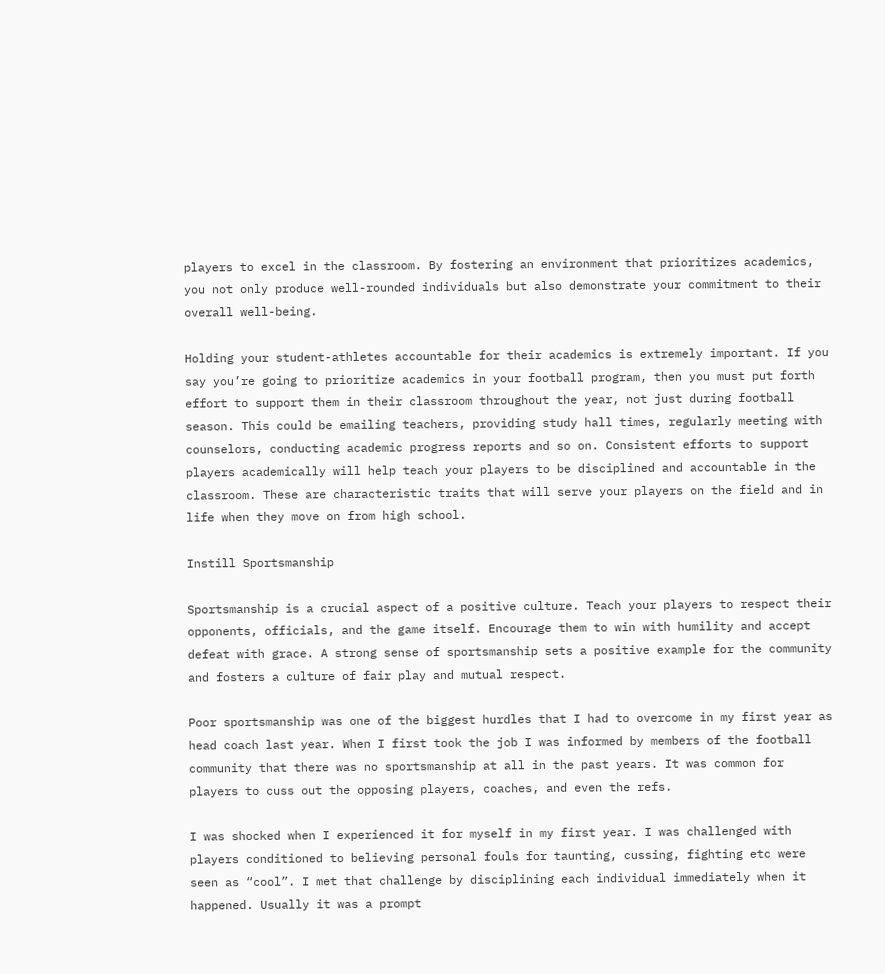players to excel in the classroom. By fostering an environment that prioritizes academics, you not only produce well-rounded individuals but also demonstrate your commitment to their overall well-being.

Holding your student-athletes accountable for their academics is extremely important. If you say you’re going to prioritize academics in your football program, then you must put forth effort to support them in their classroom throughout the year, not just during football season. This could be emailing teachers, providing study hall times, regularly meeting with counselors, conducting academic progress reports and so on. Consistent efforts to support players academically will help teach your players to be disciplined and accountable in the classroom. These are characteristic traits that will serve your players on the field and in life when they move on from high school.

Instill Sportsmanship

Sportsmanship is a crucial aspect of a positive culture. Teach your players to respect their opponents, officials, and the game itself. Encourage them to win with humility and accept defeat with grace. A strong sense of sportsmanship sets a positive example for the community and fosters a culture of fair play and mutual respect.

Poor sportsmanship was one of the biggest hurdles that I had to overcome in my first year as head coach last year. When I first took the job I was informed by members of the football community that there was no sportsmanship at all in the past years. It was common for players to cuss out the opposing players, coaches, and even the refs.

I was shocked when I experienced it for myself in my first year. I was challenged with players conditioned to believing personal fouls for taunting, cussing, fighting etc were seen as “cool”. I met that challenge by disciplining each individual immediately when it happened. Usually it was a prompt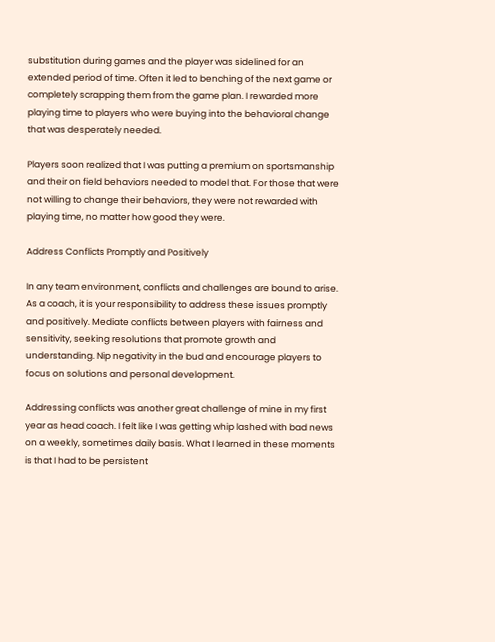substitution during games and the player was sidelined for an extended period of time. Often it led to benching of the next game or completely scrapping them from the game plan. I rewarded more playing time to players who were buying into the behavioral change that was desperately needed.

Players soon realized that I was putting a premium on sportsmanship and their on field behaviors needed to model that. For those that were not willing to change their behaviors, they were not rewarded with playing time, no matter how good they were.

Address Conflicts Promptly and Positively

In any team environment, conflicts and challenges are bound to arise. As a coach, it is your responsibility to address these issues promptly and positively. Mediate conflicts between players with fairness and sensitivity, seeking resolutions that promote growth and understanding. Nip negativity in the bud and encourage players to focus on solutions and personal development.

Addressing conflicts was another great challenge of mine in my first year as head coach. I felt like I was getting whip lashed with bad news on a weekly, sometimes daily basis. What I learned in these moments is that I had to be persistent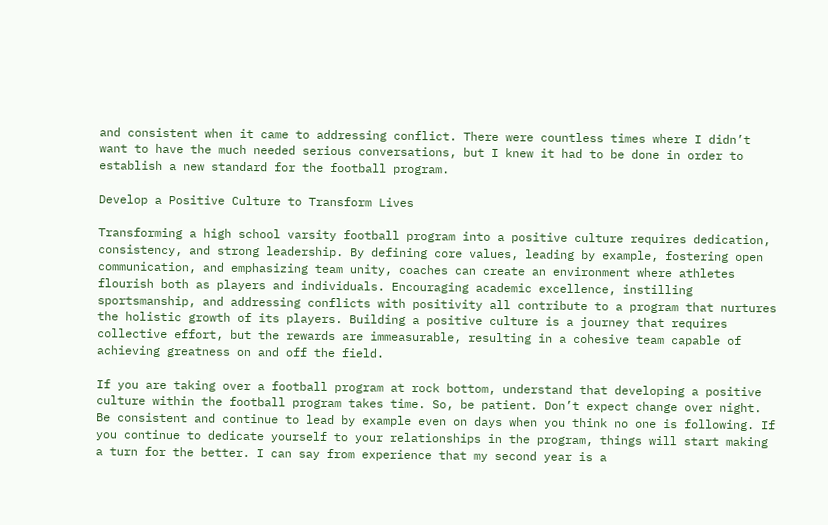and consistent when it came to addressing conflict. There were countless times where I didn’t want to have the much needed serious conversations, but I knew it had to be done in order to establish a new standard for the football program.

Develop a Positive Culture to Transform Lives

Transforming a high school varsity football program into a positive culture requires dedication, consistency, and strong leadership. By defining core values, leading by example, fostering open communication, and emphasizing team unity, coaches can create an environment where athletes flourish both as players and individuals. Encouraging academic excellence, instilling sportsmanship, and addressing conflicts with positivity all contribute to a program that nurtures the holistic growth of its players. Building a positive culture is a journey that requires collective effort, but the rewards are immeasurable, resulting in a cohesive team capable of achieving greatness on and off the field.

If you are taking over a football program at rock bottom, understand that developing a positive culture within the football program takes time. So, be patient. Don’t expect change over night. Be consistent and continue to lead by example even on days when you think no one is following. If you continue to dedicate yourself to your relationships in the program, things will start making a turn for the better. I can say from experience that my second year is a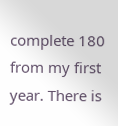complete 180 from my first year. There is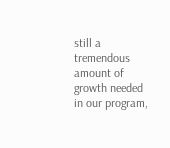still a tremendous amount of growth needed in our program,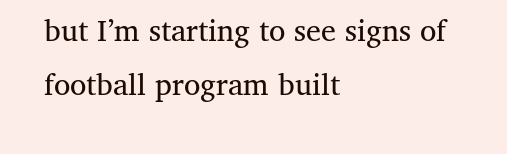but I’m starting to see signs of football program built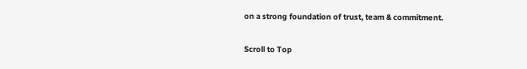on a strong foundation of trust, team & commitment.

Scroll to Top